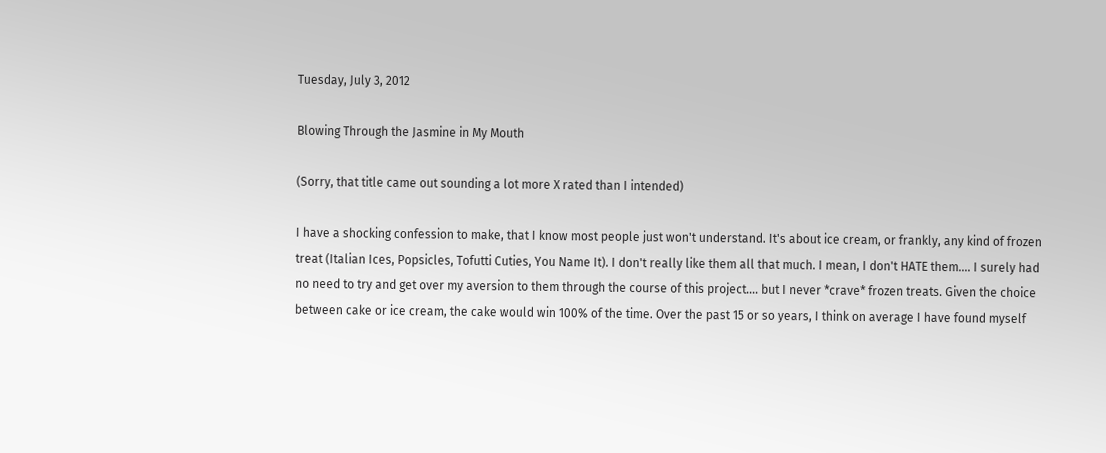Tuesday, July 3, 2012

Blowing Through the Jasmine in My Mouth

(Sorry, that title came out sounding a lot more X rated than I intended)

I have a shocking confession to make, that I know most people just won't understand. It's about ice cream, or frankly, any kind of frozen treat (Italian Ices, Popsicles, Tofutti Cuties, You Name It). I don't really like them all that much. I mean, I don't HATE them.... I surely had no need to try and get over my aversion to them through the course of this project.... but I never *crave* frozen treats. Given the choice between cake or ice cream, the cake would win 100% of the time. Over the past 15 or so years, I think on average I have found myself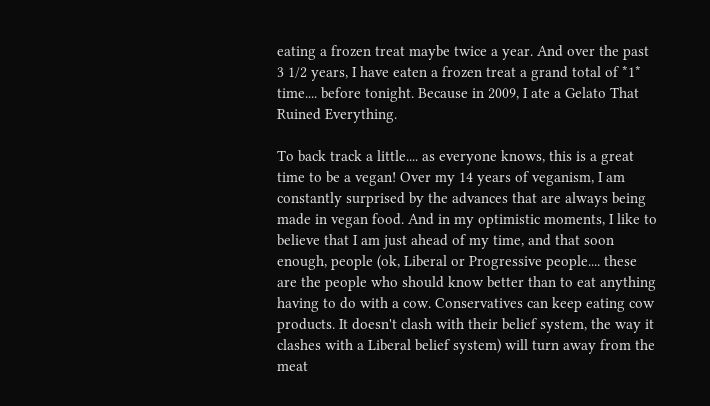eating a frozen treat maybe twice a year. And over the past 3 1/2 years, I have eaten a frozen treat a grand total of *1* time.... before tonight. Because in 2009, I ate a Gelato That Ruined Everything.

To back track a little.... as everyone knows, this is a great time to be a vegan! Over my 14 years of veganism, I am constantly surprised by the advances that are always being made in vegan food. And in my optimistic moments, I like to believe that I am just ahead of my time, and that soon enough, people (ok, Liberal or Progressive people.... these are the people who should know better than to eat anything having to do with a cow. Conservatives can keep eating cow products. It doesn't clash with their belief system, the way it clashes with a Liberal belief system) will turn away from the meat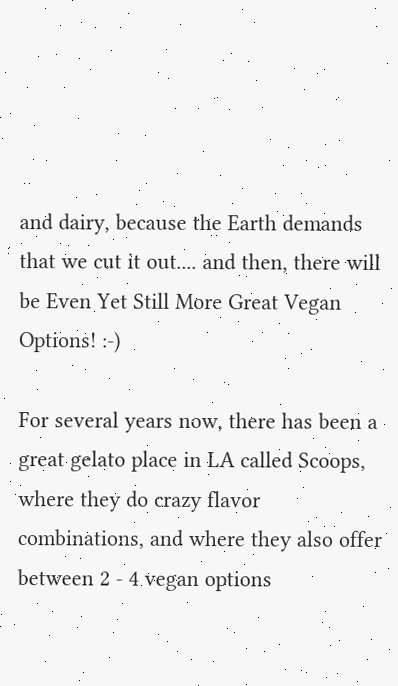and dairy, because the Earth demands that we cut it out.... and then, there will be Even Yet Still More Great Vegan Options! :-)

For several years now, there has been a great gelato place in LA called Scoops, where they do crazy flavor combinations, and where they also offer between 2 - 4 vegan options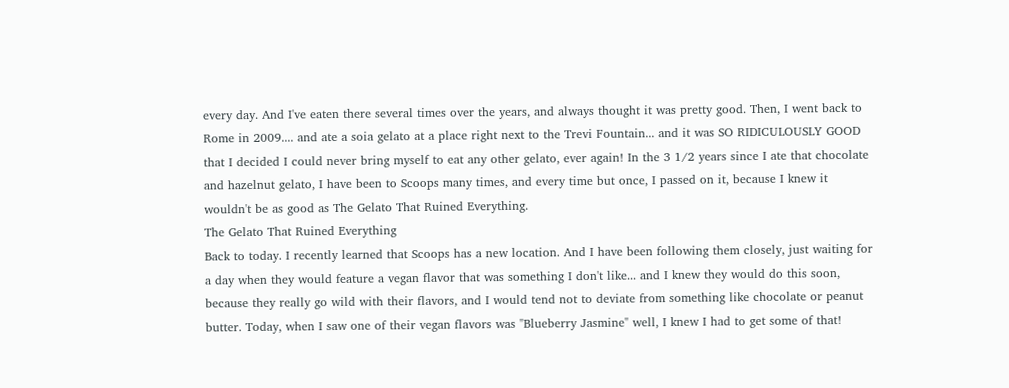every day. And I've eaten there several times over the years, and always thought it was pretty good. Then, I went back to Rome in 2009.... and ate a soia gelato at a place right next to the Trevi Fountain... and it was SO RIDICULOUSLY GOOD that I decided I could never bring myself to eat any other gelato, ever again! In the 3 1/2 years since I ate that chocolate and hazelnut gelato, I have been to Scoops many times, and every time but once, I passed on it, because I knew it wouldn't be as good as The Gelato That Ruined Everything.
The Gelato That Ruined Everything
Back to today. I recently learned that Scoops has a new location. And I have been following them closely, just waiting for a day when they would feature a vegan flavor that was something I don't like... and I knew they would do this soon, because they really go wild with their flavors, and I would tend not to deviate from something like chocolate or peanut butter. Today, when I saw one of their vegan flavors was "Blueberry Jasmine" well, I knew I had to get some of that!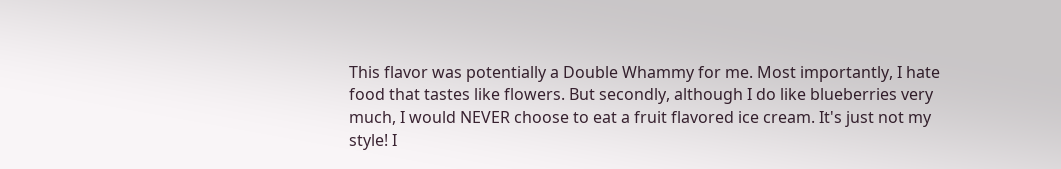This flavor was potentially a Double Whammy for me. Most importantly, I hate food that tastes like flowers. But secondly, although I do like blueberries very much, I would NEVER choose to eat a fruit flavored ice cream. It's just not my style! I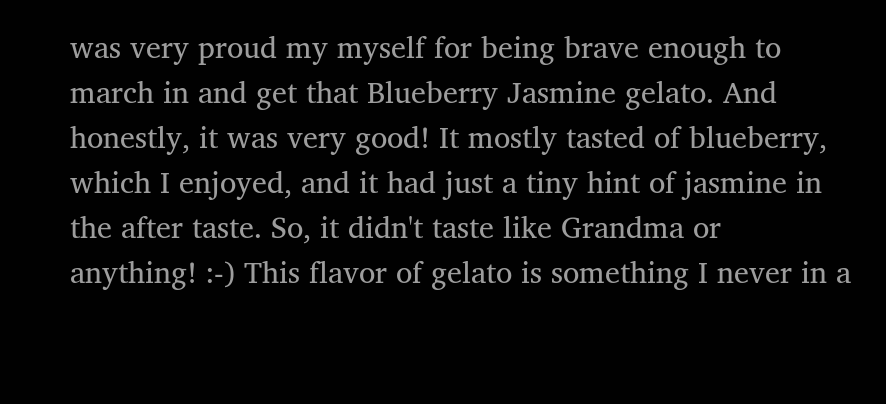was very proud my myself for being brave enough to march in and get that Blueberry Jasmine gelato. And honestly, it was very good! It mostly tasted of blueberry, which I enjoyed, and it had just a tiny hint of jasmine in the after taste. So, it didn't taste like Grandma or anything! :-) This flavor of gelato is something I never in a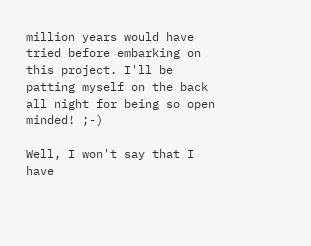million years would have tried before embarking on this project. I'll be patting myself on the back all night for being so open minded! ;-)

Well, I won't say that I have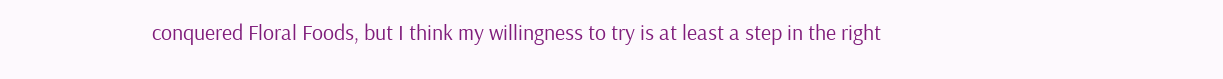conquered Floral Foods, but I think my willingness to try is at least a step in the right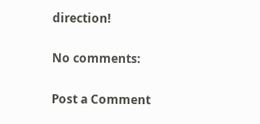direction!

No comments:

Post a Comment